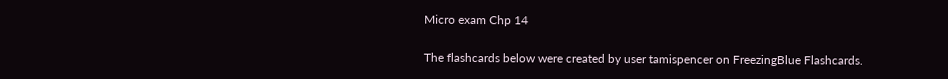Micro exam Chp 14

The flashcards below were created by user tamispencer on FreezingBlue Flashcards.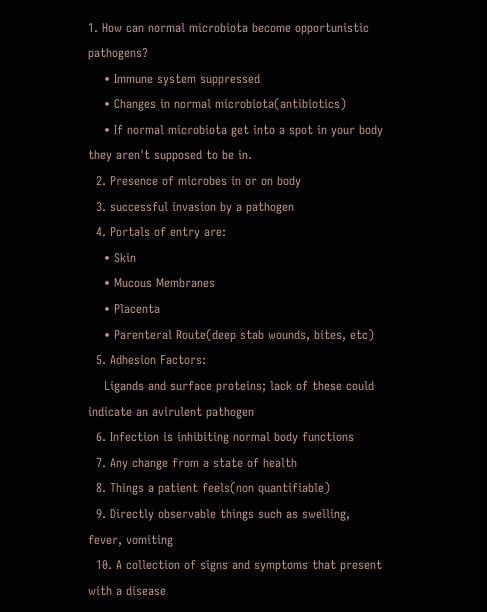1. How can normal microbiota become opportunistic pathogens?
    • Immune system suppressed
    • Changes in normal microbiota(antibiotics)
    • If normal microbiota get into a spot in your body they aren't supposed to be in.
  2. Presence of microbes in or on body
  3. successful invasion by a pathogen
  4. Portals of entry are:
    • Skin
    • Mucous Membranes
    • Placenta
    • Parenteral Route(deep stab wounds, bites, etc)
  5. Adhesion Factors:
    Ligands and surface proteins; lack of these could indicate an avirulent pathogen
  6. Infection is inhibiting normal body functions
  7. Any change from a state of health
  8. Things a patient feels(non quantifiable)
  9. Directly observable things such as swelling, fever, vomiting
  10. A collection of signs and symptoms that present with a disease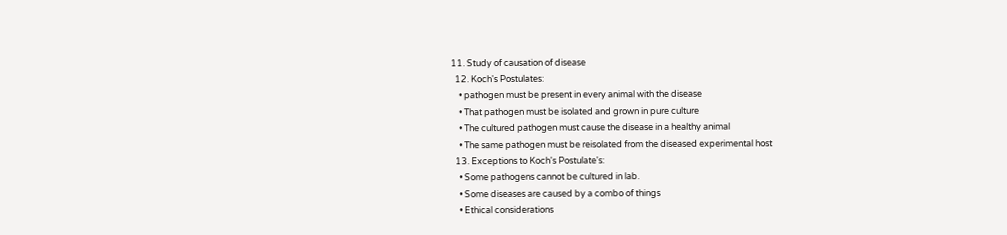11. Study of causation of disease
  12. Koch's Postulates:
    • pathogen must be present in every animal with the disease
    • That pathogen must be isolated and grown in pure culture
    • The cultured pathogen must cause the disease in a healthy animal
    • The same pathogen must be reisolated from the diseased experimental host
  13. Exceptions to Koch's Postulate's:
    • Some pathogens cannot be cultured in lab.
    • Some diseases are caused by a combo of things
    • Ethical considerations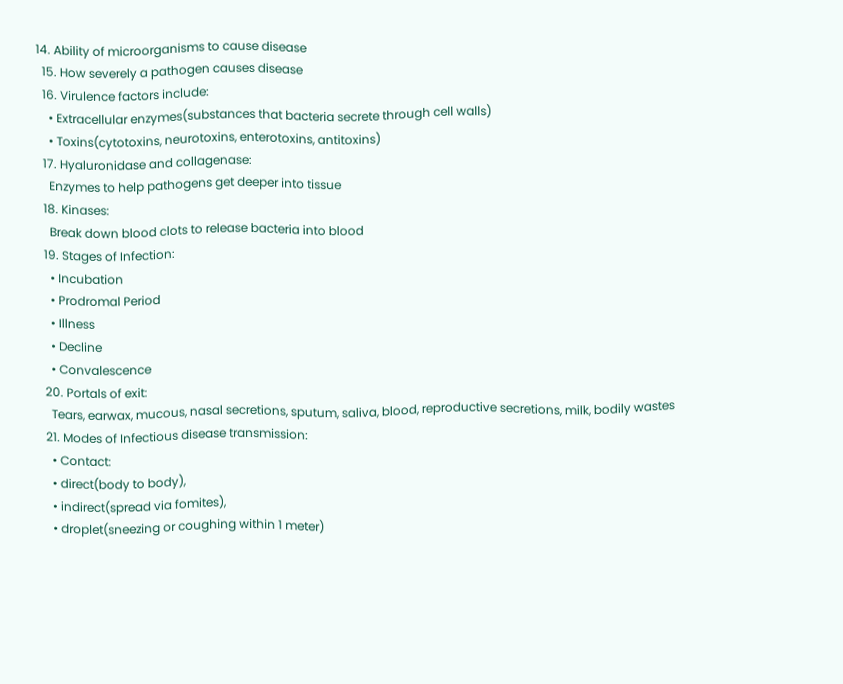14. Ability of microorganisms to cause disease
  15. How severely a pathogen causes disease
  16. Virulence factors include:
    • Extracellular enzymes(substances that bacteria secrete through cell walls)
    • Toxins(cytotoxins, neurotoxins, enterotoxins, antitoxins)
  17. Hyaluronidase and collagenase:
    Enzymes to help pathogens get deeper into tissue
  18. Kinases:
    Break down blood clots to release bacteria into blood
  19. Stages of Infection:
    • Incubation
    • Prodromal Period
    • Illness
    • Decline
    • Convalescence
  20. Portals of exit:
    Tears, earwax, mucous, nasal secretions, sputum, saliva, blood, reproductive secretions, milk, bodily wastes
  21. Modes of Infectious disease transmission:
    • Contact:
    • direct(body to body),
    • indirect(spread via fomites),
    • droplet(sneezing or coughing within 1 meter)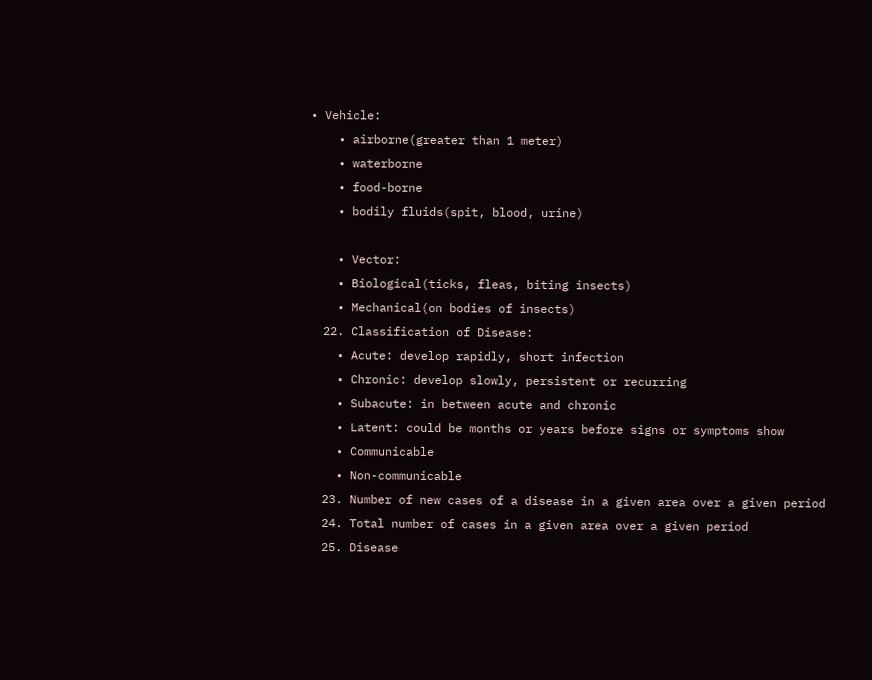• Vehicle:
    • airborne(greater than 1 meter)
    • waterborne
    • food-borne
    • bodily fluids(spit, blood, urine)

    • Vector:
    • Biological(ticks, fleas, biting insects)
    • Mechanical(on bodies of insects)
  22. Classification of Disease:
    • Acute: develop rapidly, short infection
    • Chronic: develop slowly, persistent or recurring
    • Subacute: in between acute and chronic
    • Latent: could be months or years before signs or symptoms show
    • Communicable
    • Non-communicable
  23. Number of new cases of a disease in a given area over a given period
  24. Total number of cases in a given area over a given period
  25. Disease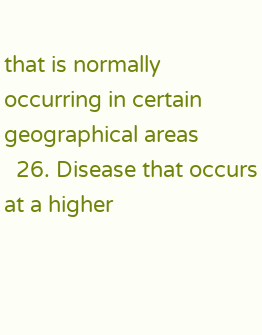that is normally occurring in certain geographical areas
  26. Disease that occurs at a higher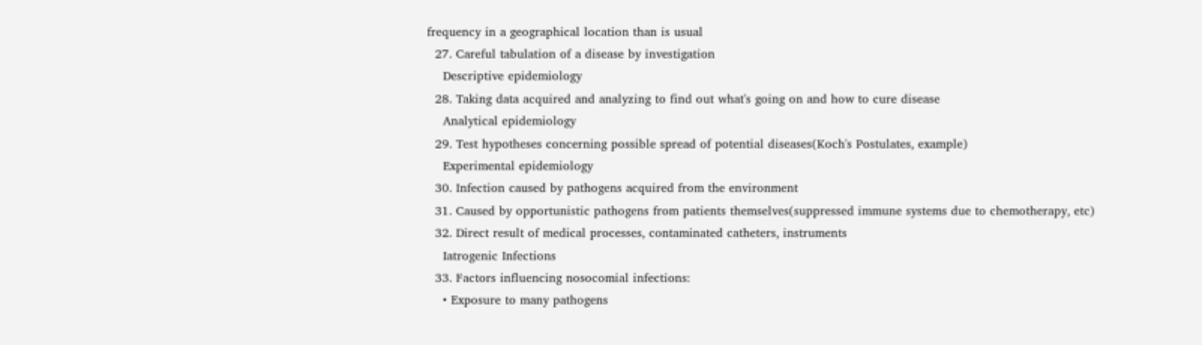frequency in a geographical location than is usual
  27. Careful tabulation of a disease by investigation
    Descriptive epidemiology
  28. Taking data acquired and analyzing to find out what's going on and how to cure disease
    Analytical epidemiology
  29. Test hypotheses concerning possible spread of potential diseases(Koch's Postulates, example)
    Experimental epidemiology
  30. Infection caused by pathogens acquired from the environment
  31. Caused by opportunistic pathogens from patients themselves(suppressed immune systems due to chemotherapy, etc)
  32. Direct result of medical processes, contaminated catheters, instruments
    Iatrogenic Infections
  33. Factors influencing nosocomial infections:
    • Exposure to many pathogens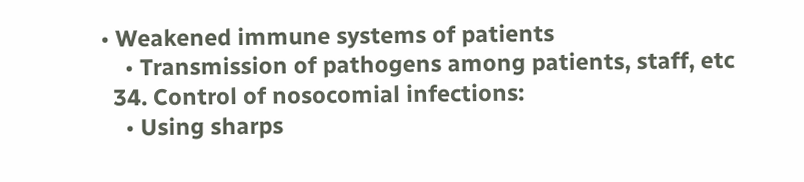• Weakened immune systems of patients
    • Transmission of pathogens among patients, staff, etc
  34. Control of nosocomial infections:
    • Using sharps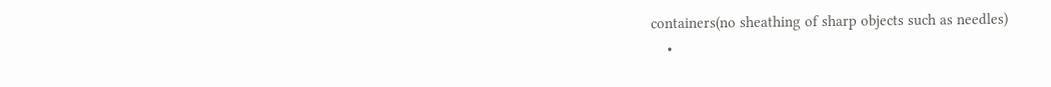containers(no sheathing of sharp objects such as needles)
    •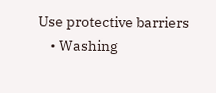Use protective barriers
    • Washing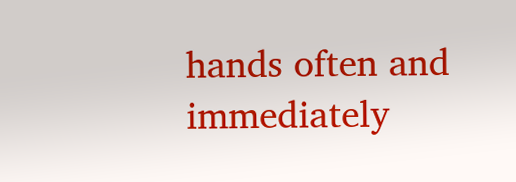hands often and immediately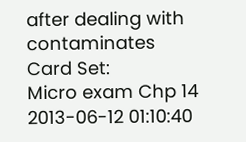after dealing with contaminates
Card Set:
Micro exam Chp 14
2013-06-12 01:10:40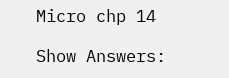Micro chp 14

Show Answers: